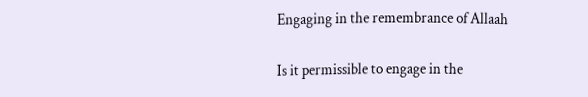Engaging in the remembrance of Allaah

Is it permissible to engage in the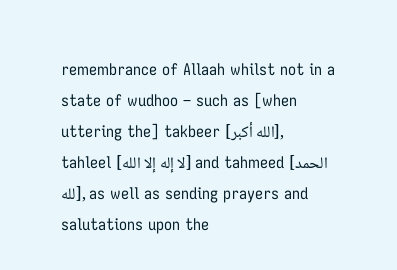remembrance of Allaah whilst not in a state of wudhoo – such as [when uttering the] takbeer [الله أكبر], tahleel [لا إله إلا الله] and tahmeed [الحمد لله], as well as sending prayers and salutations upon the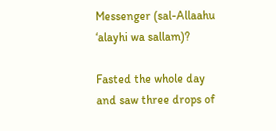Messenger (sal-Allaahu ‘alayhi wa sallam)?

Fasted the whole day and saw three drops of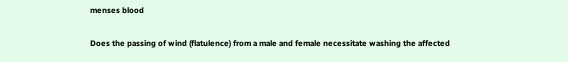menses blood

Does the passing of wind (flatulence) from a male and female necessitate washing the affected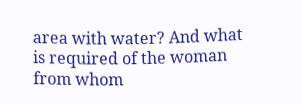area with water? And what is required of the woman from whom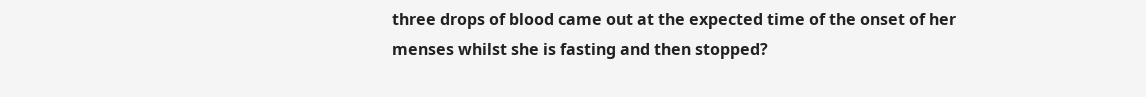three drops of blood came out at the expected time of the onset of her menses whilst she is fasting and then stopped?